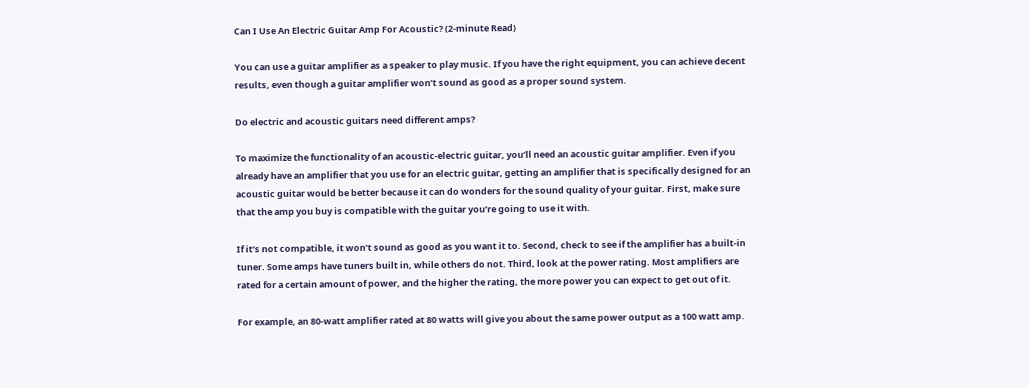Can I Use An Electric Guitar Amp For Acoustic? (2-minute Read)

You can use a guitar amplifier as a speaker to play music. If you have the right equipment, you can achieve decent results, even though a guitar amplifier won’t sound as good as a proper sound system.

Do electric and acoustic guitars need different amps?

To maximize the functionality of an acoustic-electric guitar, you’ll need an acoustic guitar amplifier. Even if you already have an amplifier that you use for an electric guitar, getting an amplifier that is specifically designed for an acoustic guitar would be better because it can do wonders for the sound quality of your guitar. First, make sure that the amp you buy is compatible with the guitar you’re going to use it with.

If it’s not compatible, it won’t sound as good as you want it to. Second, check to see if the amplifier has a built-in tuner. Some amps have tuners built in, while others do not. Third, look at the power rating. Most amplifiers are rated for a certain amount of power, and the higher the rating, the more power you can expect to get out of it.

For example, an 80-watt amplifier rated at 80 watts will give you about the same power output as a 100 watt amp.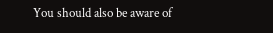You should also be aware of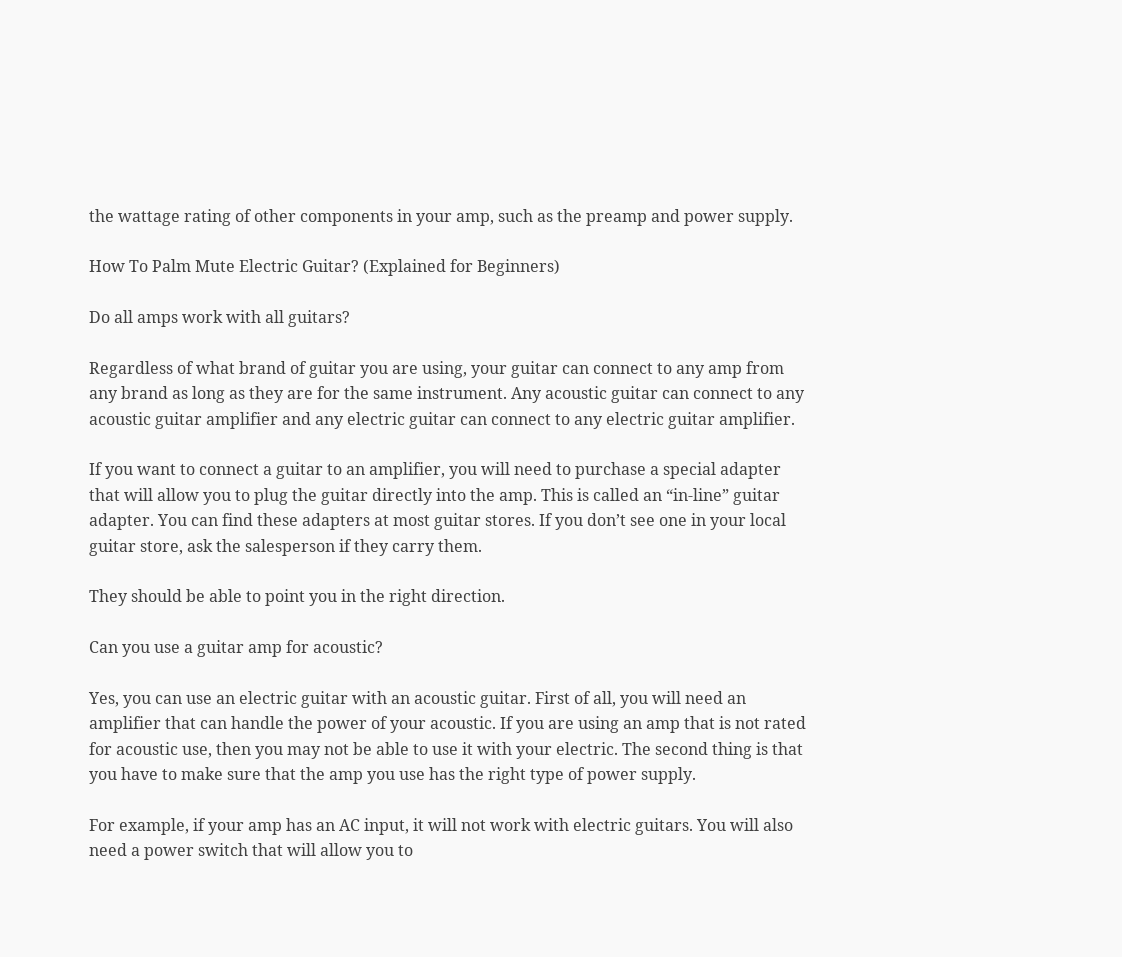the wattage rating of other components in your amp, such as the preamp and power supply.

How To Palm Mute Electric Guitar? (Explained for Beginners)

Do all amps work with all guitars?

Regardless of what brand of guitar you are using, your guitar can connect to any amp from any brand as long as they are for the same instrument. Any acoustic guitar can connect to any acoustic guitar amplifier and any electric guitar can connect to any electric guitar amplifier.

If you want to connect a guitar to an amplifier, you will need to purchase a special adapter that will allow you to plug the guitar directly into the amp. This is called an “in-line” guitar adapter. You can find these adapters at most guitar stores. If you don’t see one in your local guitar store, ask the salesperson if they carry them.

They should be able to point you in the right direction.

Can you use a guitar amp for acoustic?

Yes, you can use an electric guitar with an acoustic guitar. First of all, you will need an amplifier that can handle the power of your acoustic. If you are using an amp that is not rated for acoustic use, then you may not be able to use it with your electric. The second thing is that you have to make sure that the amp you use has the right type of power supply.

For example, if your amp has an AC input, it will not work with electric guitars. You will also need a power switch that will allow you to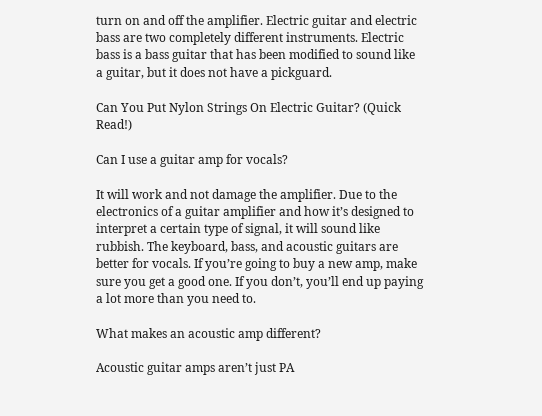turn on and off the amplifier. Electric guitar and electric bass are two completely different instruments. Electric bass is a bass guitar that has been modified to sound like a guitar, but it does not have a pickguard.

Can You Put Nylon Strings On Electric Guitar? (Quick Read!)

Can I use a guitar amp for vocals?

It will work and not damage the amplifier. Due to the electronics of a guitar amplifier and how it’s designed to interpret a certain type of signal, it will sound like rubbish. The keyboard, bass, and acoustic guitars are better for vocals. If you’re going to buy a new amp, make sure you get a good one. If you don’t, you’ll end up paying a lot more than you need to.

What makes an acoustic amp different?

Acoustic guitar amps aren’t just PA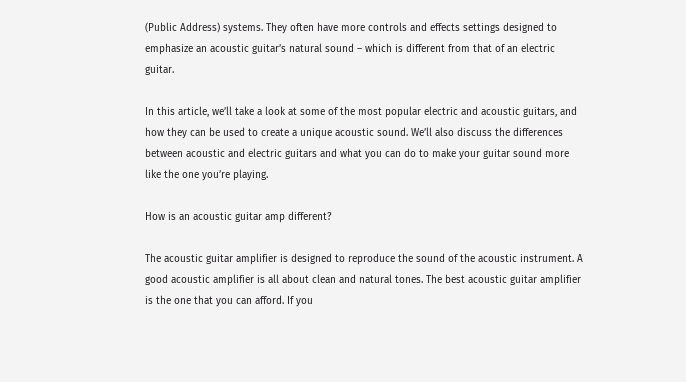(Public Address) systems. They often have more controls and effects settings designed to emphasize an acoustic guitar’s natural sound – which is different from that of an electric guitar.

In this article, we’ll take a look at some of the most popular electric and acoustic guitars, and how they can be used to create a unique acoustic sound. We’ll also discuss the differences between acoustic and electric guitars and what you can do to make your guitar sound more like the one you’re playing.

How is an acoustic guitar amp different?

The acoustic guitar amplifier is designed to reproduce the sound of the acoustic instrument. A good acoustic amplifier is all about clean and natural tones. The best acoustic guitar amplifier is the one that you can afford. If you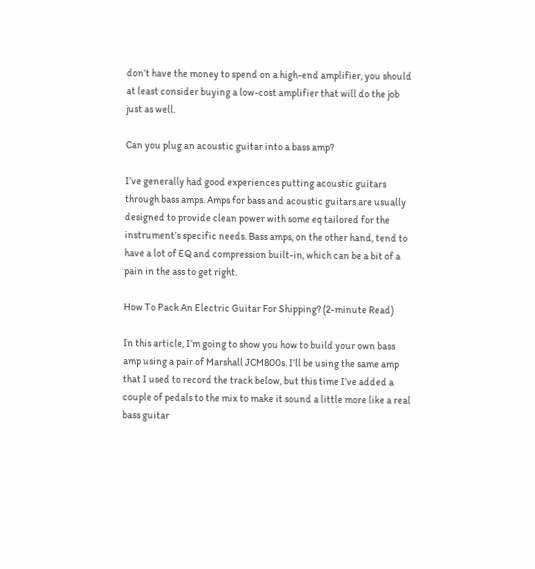don’t have the money to spend on a high-end amplifier, you should at least consider buying a low-cost amplifier that will do the job just as well.

Can you plug an acoustic guitar into a bass amp?

I’ve generally had good experiences putting acoustic guitars through bass amps. Amps for bass and acoustic guitars are usually designed to provide clean power with some eq tailored for the instrument’s specific needs. Bass amps, on the other hand, tend to have a lot of EQ and compression built-in, which can be a bit of a pain in the ass to get right.

How To Pack An Electric Guitar For Shipping? (2-minute Read)

In this article, I’m going to show you how to build your own bass amp using a pair of Marshall JCM800s. I’ll be using the same amp that I used to record the track below, but this time I’ve added a couple of pedals to the mix to make it sound a little more like a real bass guitar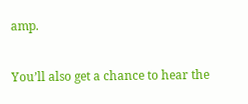amp.

You’ll also get a chance to hear the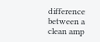difference between a clean amp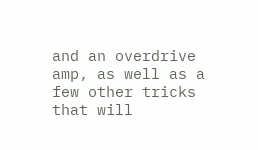and an overdrive amp, as well as a few other tricks that will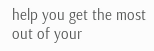help you get the most out of your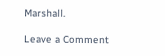Marshall.

Leave a Comment